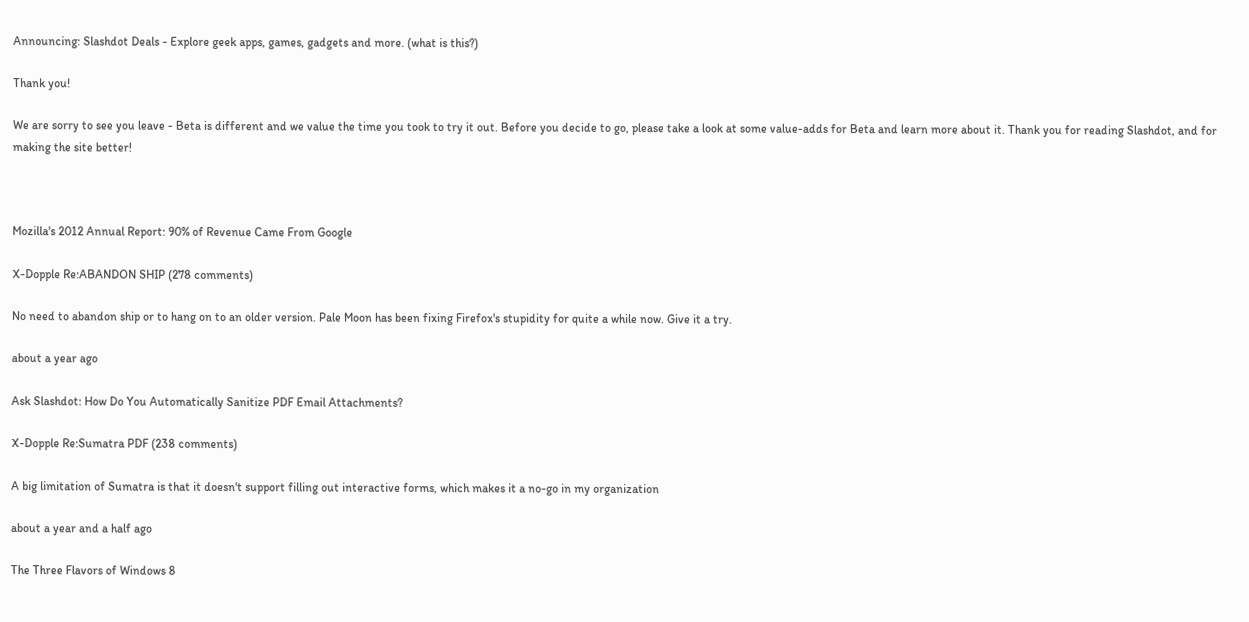Announcing: Slashdot Deals - Explore geek apps, games, gadgets and more. (what is this?)

Thank you!

We are sorry to see you leave - Beta is different and we value the time you took to try it out. Before you decide to go, please take a look at some value-adds for Beta and learn more about it. Thank you for reading Slashdot, and for making the site better!



Mozilla's 2012 Annual Report: 90% of Revenue Came From Google

X-Dopple Re:ABANDON SHIP (278 comments)

No need to abandon ship or to hang on to an older version. Pale Moon has been fixing Firefox's stupidity for quite a while now. Give it a try.

about a year ago

Ask Slashdot: How Do You Automatically Sanitize PDF Email Attachments?

X-Dopple Re:Sumatra PDF (238 comments)

A big limitation of Sumatra is that it doesn't support filling out interactive forms, which makes it a no-go in my organization

about a year and a half ago

The Three Flavors of Windows 8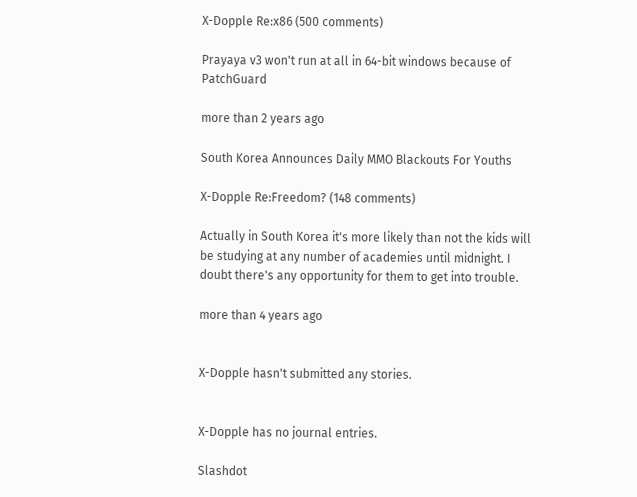X-Dopple Re:x86 (500 comments)

Prayaya v3 won't run at all in 64-bit windows because of PatchGuard

more than 2 years ago

South Korea Announces Daily MMO Blackouts For Youths

X-Dopple Re:Freedom? (148 comments)

Actually in South Korea it's more likely than not the kids will be studying at any number of academies until midnight. I doubt there's any opportunity for them to get into trouble.

more than 4 years ago


X-Dopple hasn't submitted any stories.


X-Dopple has no journal entries.

Slashdot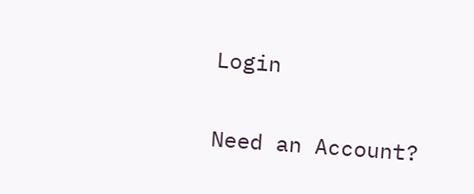Login

Need an Account?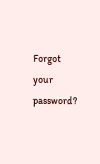Forgot your password?